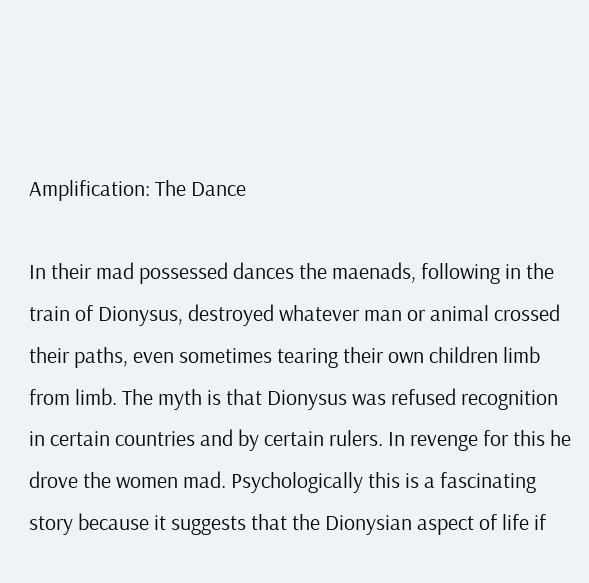Amplification: The Dance

In their mad possessed dances the maenads, following in the train of Dionysus, destroyed whatever man or animal crossed their paths, even sometimes tearing their own children limb from limb. The myth is that Dionysus was refused recognition in certain countries and by certain rulers. In revenge for this he drove the women mad. Psychologically this is a fascinating story because it suggests that the Dionysian aspect of life if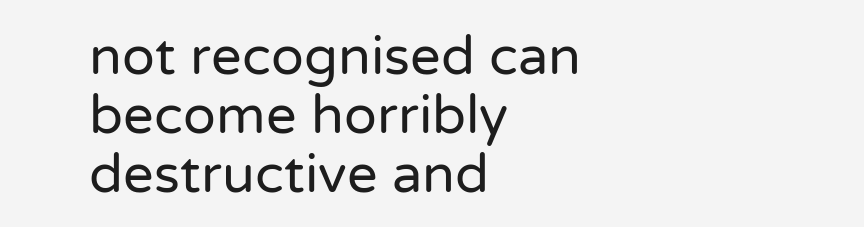not recognised can become horribly destructive and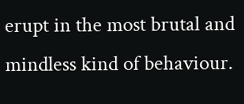erupt in the most brutal and mindless kind of behaviour.